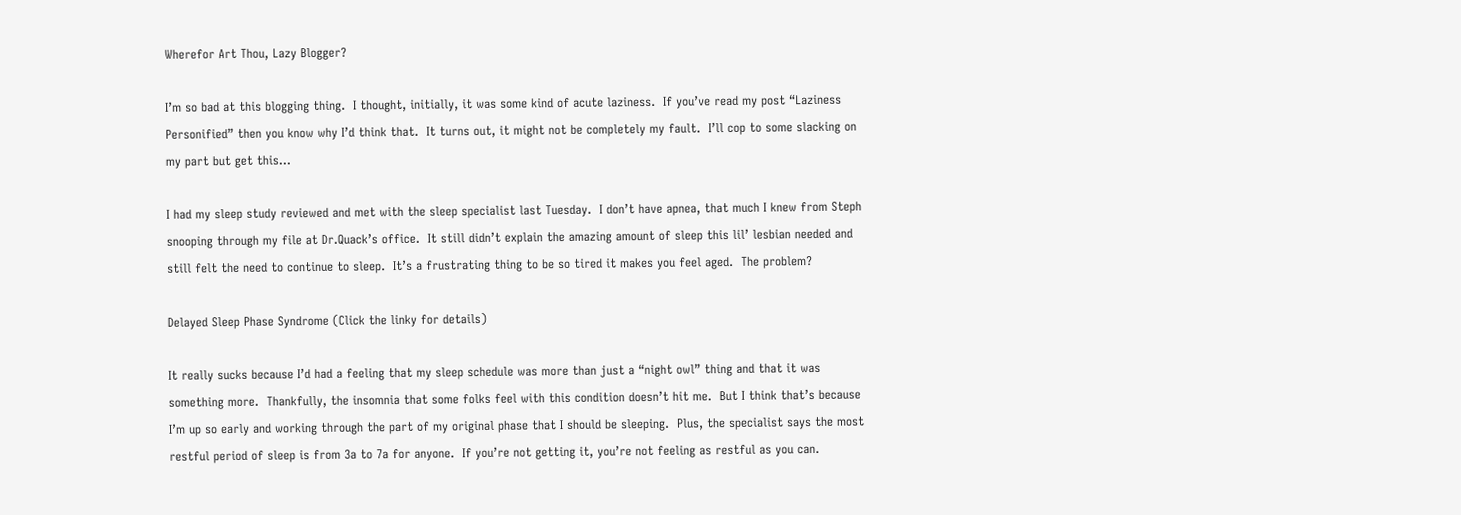Wherefor Art Thou, Lazy Blogger?

I’m so bad at this blogging thing.  I thought, initially, it was some kind of acute laziness.  If you’ve read my post “Laziness Personified” then you know why I’d think that.  It turns out, it might not be completely my fault.  I’ll cop to some slacking on my part but get this…

I had my sleep study reviewed and met with the sleep specialist last Tuesday.  I don’t have apnea, that much I knew from Steph snooping through my file at Dr.Quack’s office.  It still didn’t explain the amazing amount of sleep this lil’ lesbian needed and still felt the need to continue to sleep.  It’s a frustrating thing to be so tired it makes you feel aged.  The problem?

Delayed Sleep Phase Syndrome (Click the linky for details)

It really sucks because I’d had a feeling that my sleep schedule was more than just a “night owl” thing and that it was something more.  Thankfully, the insomnia that some folks feel with this condition doesn’t hit me.  But I think that’s because I’m up so early and working through the part of my original phase that I should be sleeping.  Plus, the specialist says the most restful period of sleep is from 3a to 7a for anyone.  If you’re not getting it, you’re not feeling as restful as you can.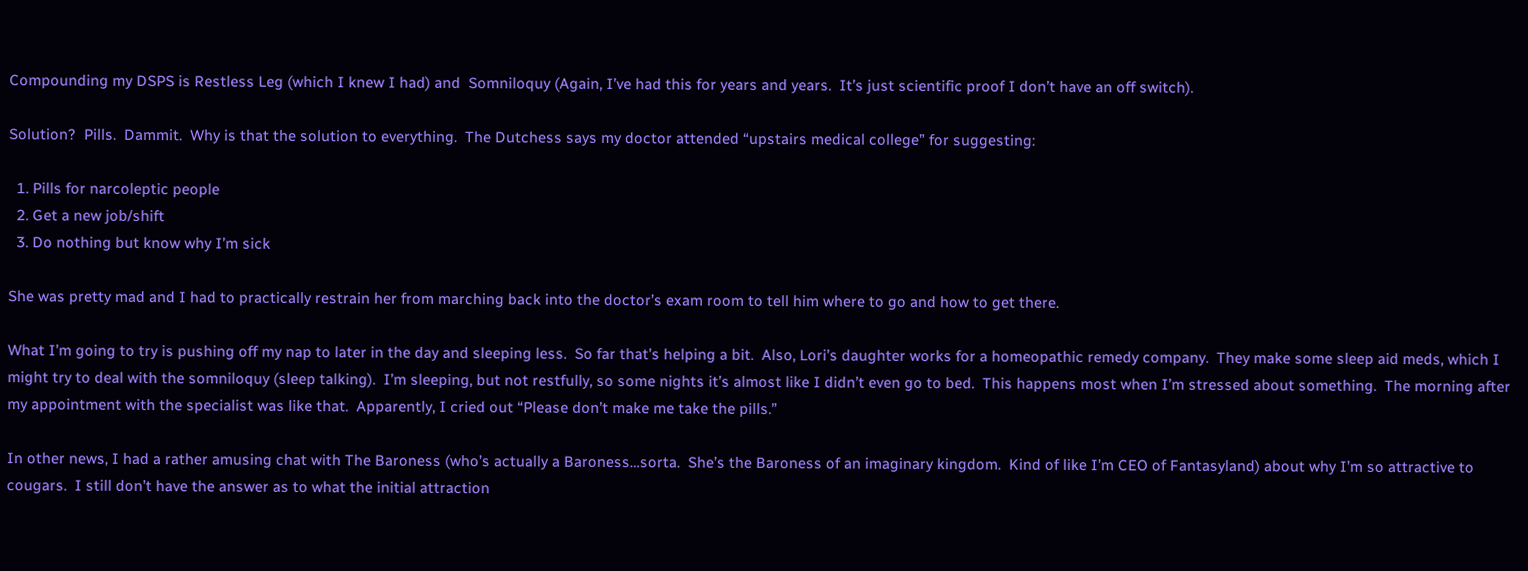Compounding my DSPS is Restless Leg (which I knew I had) and  Somniloquy (Again, I’ve had this for years and years.  It’s just scientific proof I don’t have an off switch).

Solution?  Pills.  Dammit.  Why is that the solution to everything.  The Dutchess says my doctor attended “upstairs medical college” for suggesting:

  1. Pills for narcoleptic people
  2. Get a new job/shift
  3. Do nothing but know why I’m sick

She was pretty mad and I had to practically restrain her from marching back into the doctor’s exam room to tell him where to go and how to get there.

What I’m going to try is pushing off my nap to later in the day and sleeping less.  So far that’s helping a bit.  Also, Lori’s daughter works for a homeopathic remedy company.  They make some sleep aid meds, which I might try to deal with the somniloquy (sleep talking).  I’m sleeping, but not restfully, so some nights it’s almost like I didn’t even go to bed.  This happens most when I’m stressed about something.  The morning after my appointment with the specialist was like that.  Apparently, I cried out “Please don’t make me take the pills.”

In other news, I had a rather amusing chat with The Baroness (who’s actually a Baroness…sorta.  She’s the Baroness of an imaginary kingdom.  Kind of like I’m CEO of Fantasyland) about why I’m so attractive to cougars.  I still don’t have the answer as to what the initial attraction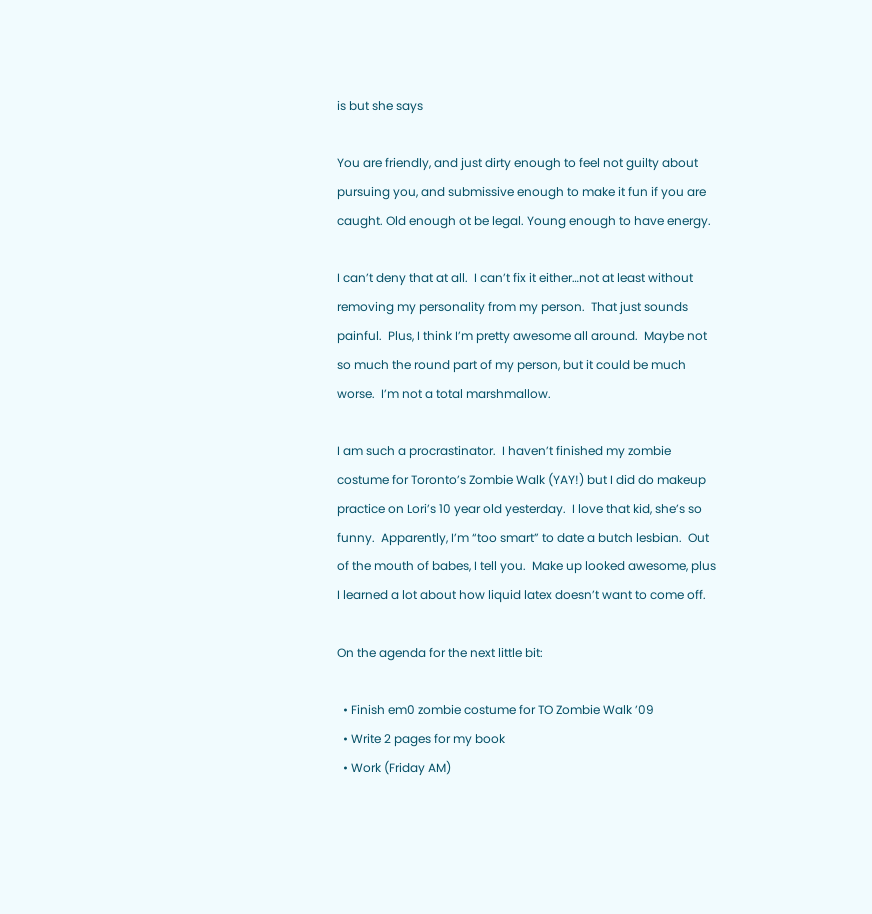is but she says

You are friendly, and just dirty enough to feel not guilty about pursuing you, and submissive enough to make it fun if you are caught. Old enough ot be legal. Young enough to have energy.

I can’t deny that at all.  I can’t fix it either…not at least without removing my personality from my person.  That just sounds painful.  Plus, I think I’m pretty awesome all around.  Maybe not so much the round part of my person, but it could be much worse.  I’m not a total marshmallow.

I am such a procrastinator.  I haven’t finished my zombie costume for Toronto’s Zombie Walk (YAY!) but I did do makeup practice on Lori’s 10 year old yesterday.  I love that kid, she’s so funny.  Apparently, I’m “too smart” to date a butch lesbian.  Out of the mouth of babes, I tell you.  Make up looked awesome, plus I learned a lot about how liquid latex doesn’t want to come off.

On the agenda for the next little bit:

  • Finish em0 zombie costume for TO Zombie Walk ’09
  • Write 2 pages for my book
  • Work (Friday AM)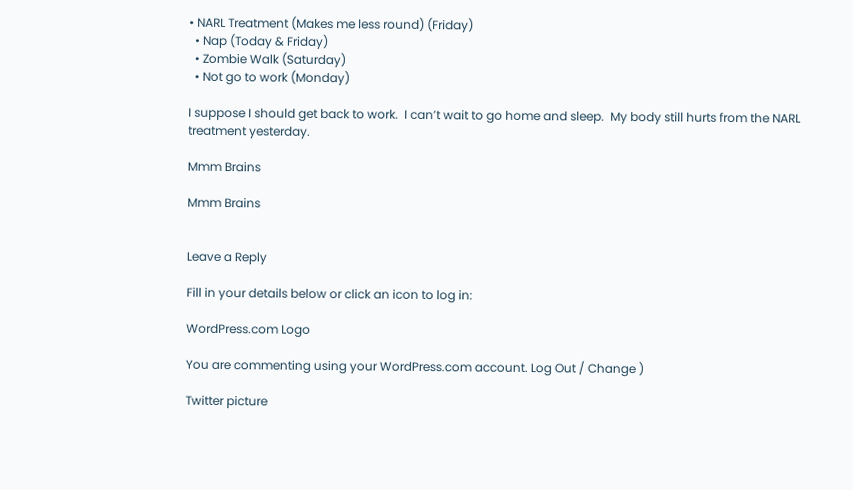• NARL Treatment (Makes me less round) (Friday)
  • Nap (Today & Friday)
  • Zombie Walk (Saturday)
  • Not go to work (Monday)

I suppose I should get back to work.  I can’t wait to go home and sleep.  My body still hurts from the NARL treatment yesterday.

Mmm Brains

Mmm Brains


Leave a Reply

Fill in your details below or click an icon to log in:

WordPress.com Logo

You are commenting using your WordPress.com account. Log Out / Change )

Twitter picture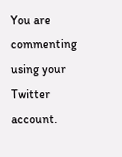You are commenting using your Twitter account.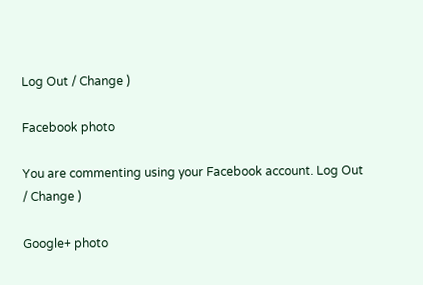Log Out / Change )

Facebook photo

You are commenting using your Facebook account. Log Out / Change )

Google+ photo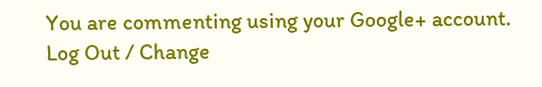You are commenting using your Google+ account. Log Out / Change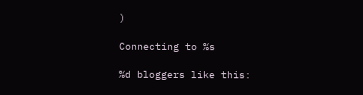)

Connecting to %s

%d bloggers like this: